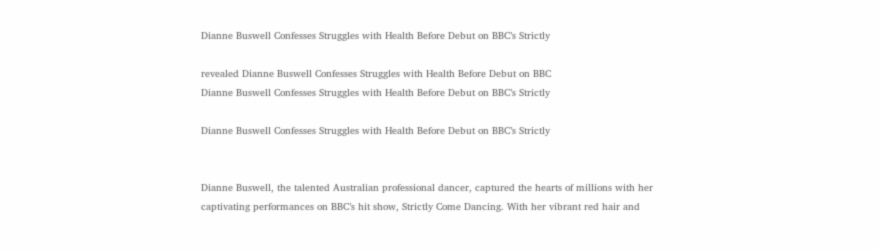Dianne Buswell Confesses Struggles with Health Before Debut on BBC’s Strictly

revealed Dianne Buswell Confesses Struggles with Health Before Debut on BBC
Dianne Buswell Confesses Struggles with Health Before Debut on BBC’s Strictly

Dianne Buswell Confesses Struggles with Health Before Debut on BBC’s Strictly


Dianne Buswell, the talented Australian professional dancer, captured the hearts of millions with her captivating performances on BBC’s hit show, Strictly Come Dancing. With her vibrant red hair and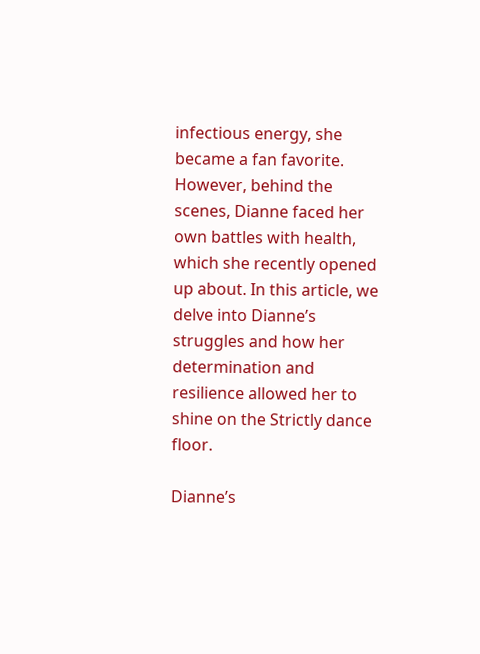infectious energy, she became a fan favorite. However, behind the scenes, Dianne faced her own battles with health, which she recently opened up about. In this article, we delve into Dianne’s struggles and how her determination and resilience allowed her to shine on the Strictly dance floor.

Dianne’s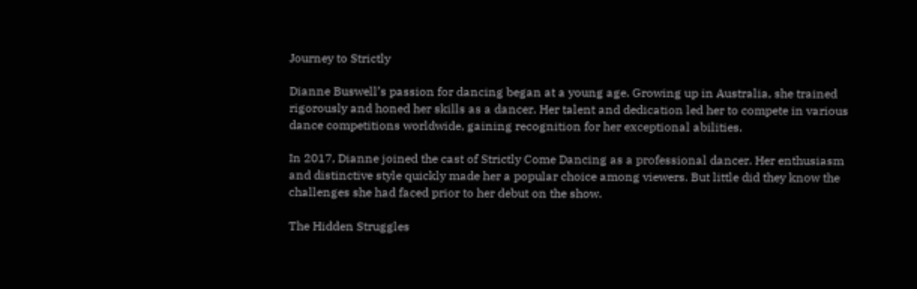Journey to Strictly

Dianne Buswell’s passion for dancing began at a young age. Growing up in Australia, she trained rigorously and honed her skills as a dancer. Her talent and dedication led her to compete in various dance competitions worldwide, gaining recognition for her exceptional abilities.

In 2017, Dianne joined the cast of Strictly Come Dancing as a professional dancer. Her enthusiasm and distinctive style quickly made her a popular choice among viewers. But little did they know the challenges she had faced prior to her debut on the show.

The Hidden Struggles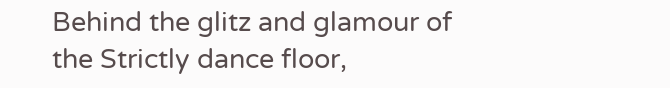Behind the glitz and glamour of the Strictly dance floor,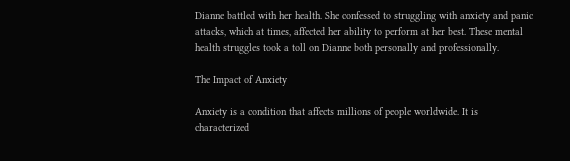Dianne battled with her health. She confessed to struggling with anxiety and panic attacks, which at times, affected her ability to perform at her best. These mental health struggles took a toll on Dianne both personally and professionally.

The Impact of Anxiety

Anxiety is a condition that affects millions of people worldwide. It is characterized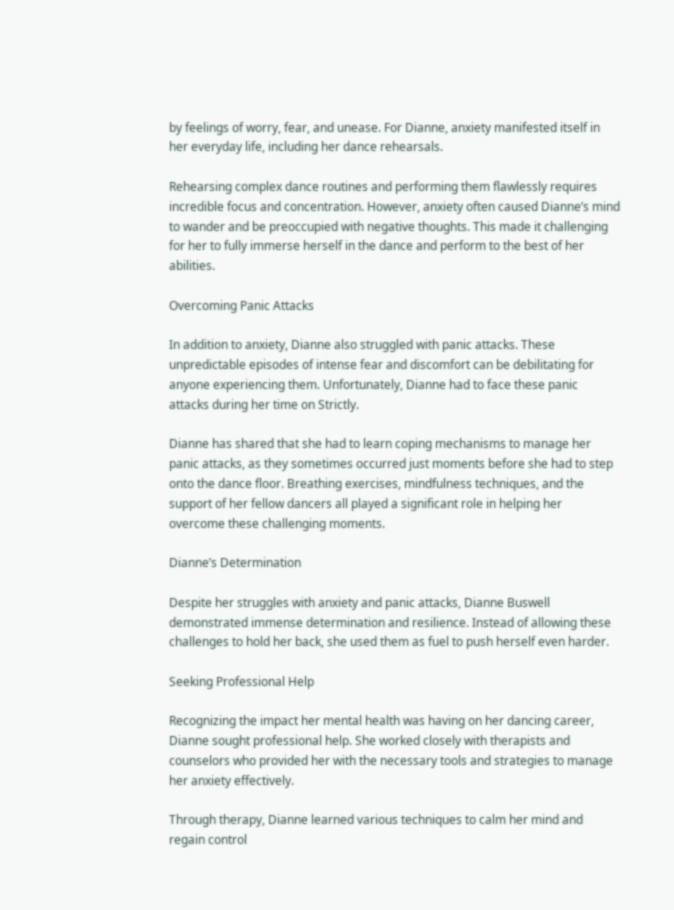by feelings of worry, fear, and unease. For Dianne, anxiety manifested itself in her everyday life, including her dance rehearsals.

Rehearsing complex dance routines and performing them flawlessly requires incredible focus and concentration. However, anxiety often caused Dianne’s mind to wander and be preoccupied with negative thoughts. This made it challenging for her to fully immerse herself in the dance and perform to the best of her abilities.

Overcoming Panic Attacks

In addition to anxiety, Dianne also struggled with panic attacks. These unpredictable episodes of intense fear and discomfort can be debilitating for anyone experiencing them. Unfortunately, Dianne had to face these panic attacks during her time on Strictly.

Dianne has shared that she had to learn coping mechanisms to manage her panic attacks, as they sometimes occurred just moments before she had to step onto the dance floor. Breathing exercises, mindfulness techniques, and the support of her fellow dancers all played a significant role in helping her overcome these challenging moments.

Dianne’s Determination

Despite her struggles with anxiety and panic attacks, Dianne Buswell demonstrated immense determination and resilience. Instead of allowing these challenges to hold her back, she used them as fuel to push herself even harder.

Seeking Professional Help

Recognizing the impact her mental health was having on her dancing career, Dianne sought professional help. She worked closely with therapists and counselors who provided her with the necessary tools and strategies to manage her anxiety effectively.

Through therapy, Dianne learned various techniques to calm her mind and regain control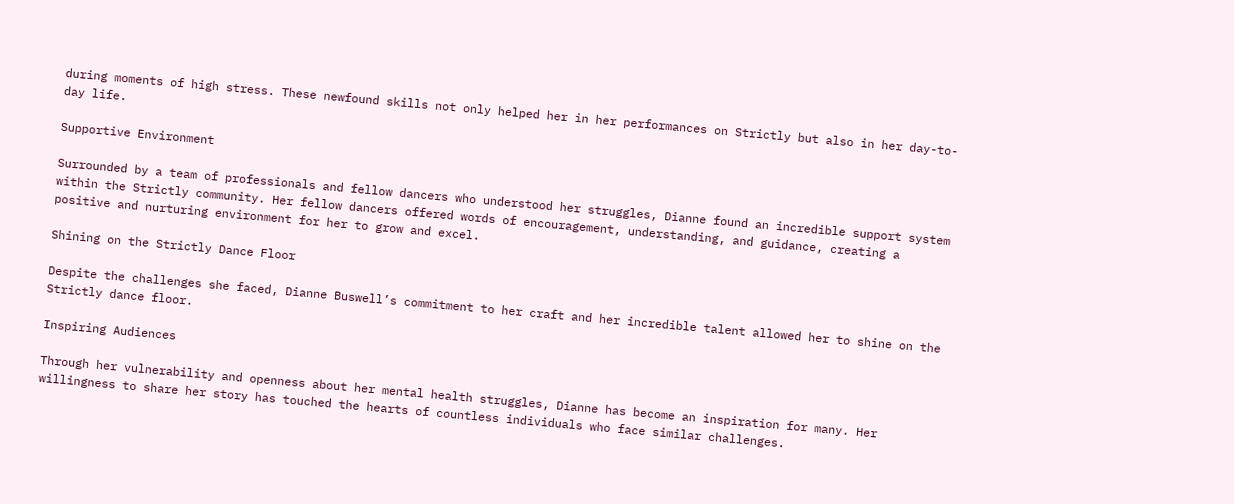during moments of high stress. These newfound skills not only helped her in her performances on Strictly but also in her day-to-day life.

Supportive Environment

Surrounded by a team of professionals and fellow dancers who understood her struggles, Dianne found an incredible support system within the Strictly community. Her fellow dancers offered words of encouragement, understanding, and guidance, creating a positive and nurturing environment for her to grow and excel.

Shining on the Strictly Dance Floor

Despite the challenges she faced, Dianne Buswell’s commitment to her craft and her incredible talent allowed her to shine on the Strictly dance floor.

Inspiring Audiences

Through her vulnerability and openness about her mental health struggles, Dianne has become an inspiration for many. Her willingness to share her story has touched the hearts of countless individuals who face similar challenges.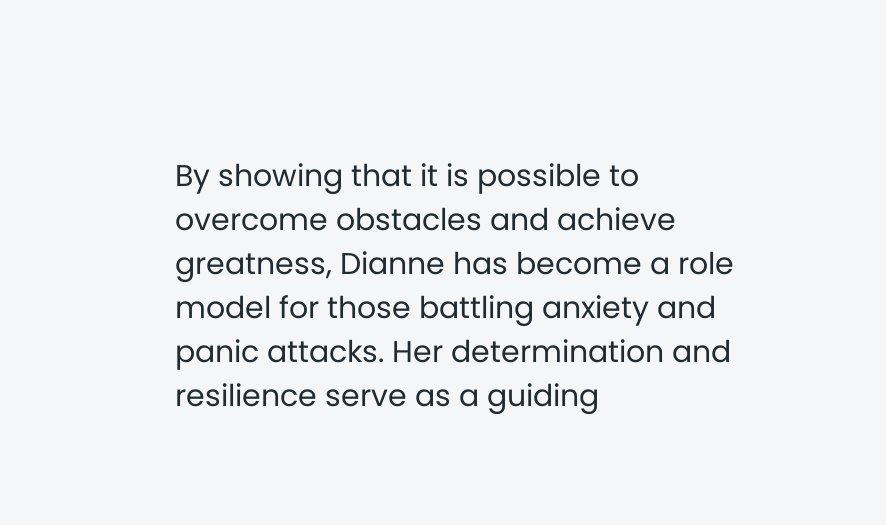By showing that it is possible to overcome obstacles and achieve greatness, Dianne has become a role model for those battling anxiety and panic attacks. Her determination and resilience serve as a guiding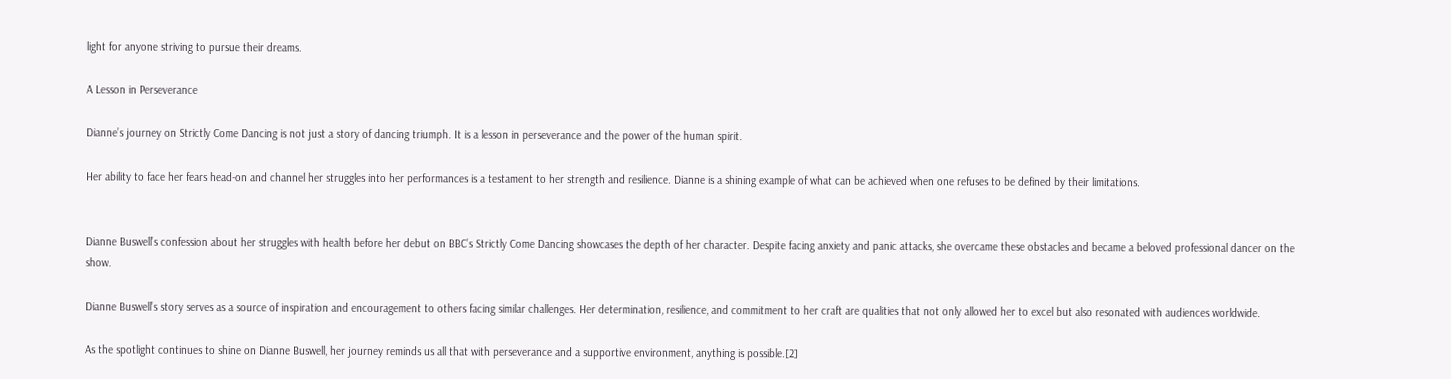light for anyone striving to pursue their dreams.

A Lesson in Perseverance

Dianne’s journey on Strictly Come Dancing is not just a story of dancing triumph. It is a lesson in perseverance and the power of the human spirit.

Her ability to face her fears head-on and channel her struggles into her performances is a testament to her strength and resilience. Dianne is a shining example of what can be achieved when one refuses to be defined by their limitations.


Dianne Buswell’s confession about her struggles with health before her debut on BBC’s Strictly Come Dancing showcases the depth of her character. Despite facing anxiety and panic attacks, she overcame these obstacles and became a beloved professional dancer on the show.

Dianne Buswell’s story serves as a source of inspiration and encouragement to others facing similar challenges. Her determination, resilience, and commitment to her craft are qualities that not only allowed her to excel but also resonated with audiences worldwide.

As the spotlight continues to shine on Dianne Buswell, her journey reminds us all that with perseverance and a supportive environment, anything is possible.[2]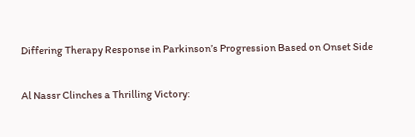Differing Therapy Response in Parkinson’s Progression Based on Onset Side

Al Nassr Clinches a Thrilling Victory: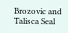Brozovic and Talisca Seal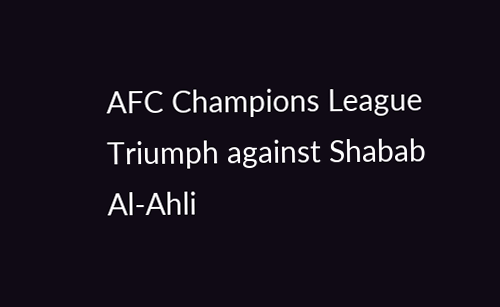AFC Champions League Triumph against Shabab Al-Ahli